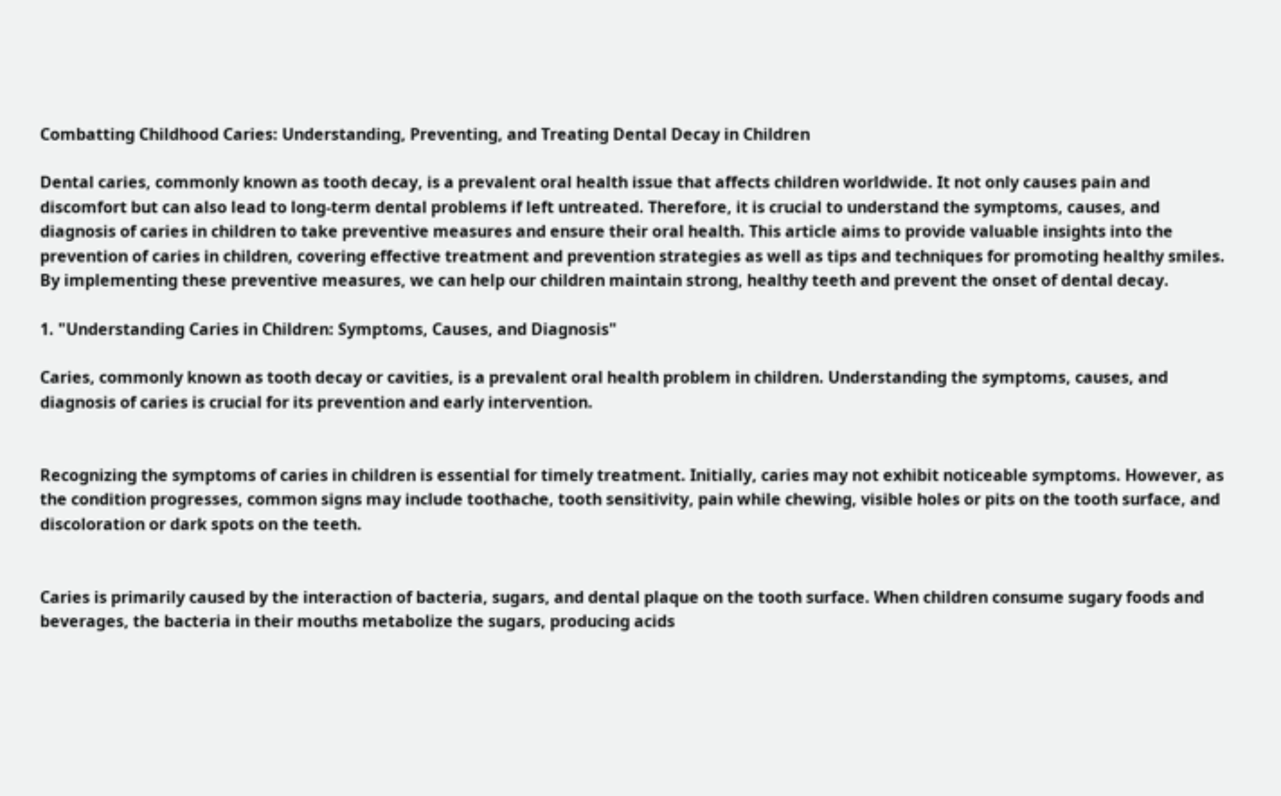Combatting Childhood Caries: Understanding, Preventing, and Treating Dental Decay in Children

Dental caries, commonly known as tooth decay, is a prevalent oral health issue that affects children worldwide. It not only causes pain and discomfort but can also lead to long-term dental problems if left untreated. Therefore, it is crucial to understand the symptoms, causes, and diagnosis of caries in children to take preventive measures and ensure their oral health. This article aims to provide valuable insights into the prevention of caries in children, covering effective treatment and prevention strategies as well as tips and techniques for promoting healthy smiles. By implementing these preventive measures, we can help our children maintain strong, healthy teeth and prevent the onset of dental decay.

1. "Understanding Caries in Children: Symptoms, Causes, and Diagnosis"

Caries, commonly known as tooth decay or cavities, is a prevalent oral health problem in children. Understanding the symptoms, causes, and diagnosis of caries is crucial for its prevention and early intervention.


Recognizing the symptoms of caries in children is essential for timely treatment. Initially, caries may not exhibit noticeable symptoms. However, as the condition progresses, common signs may include toothache, tooth sensitivity, pain while chewing, visible holes or pits on the tooth surface, and discoloration or dark spots on the teeth.


Caries is primarily caused by the interaction of bacteria, sugars, and dental plaque on the tooth surface. When children consume sugary foods and beverages, the bacteria in their mouths metabolize the sugars, producing acids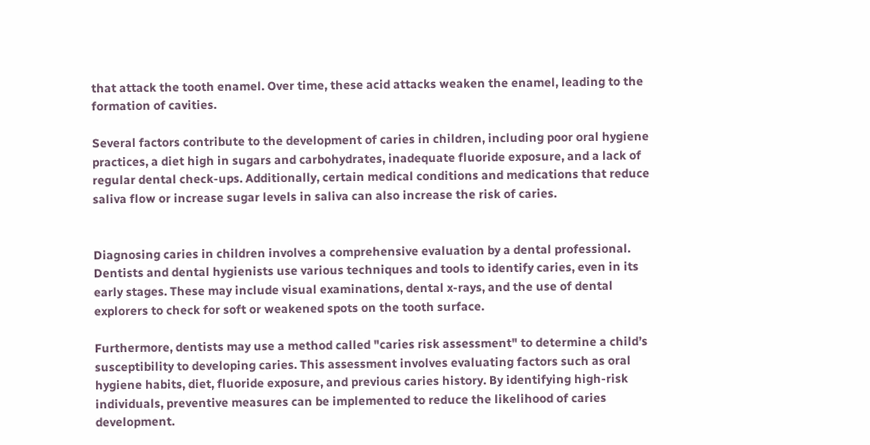that attack the tooth enamel. Over time, these acid attacks weaken the enamel, leading to the formation of cavities.

Several factors contribute to the development of caries in children, including poor oral hygiene practices, a diet high in sugars and carbohydrates, inadequate fluoride exposure, and a lack of regular dental check-ups. Additionally, certain medical conditions and medications that reduce saliva flow or increase sugar levels in saliva can also increase the risk of caries.


Diagnosing caries in children involves a comprehensive evaluation by a dental professional. Dentists and dental hygienists use various techniques and tools to identify caries, even in its early stages. These may include visual examinations, dental x-rays, and the use of dental explorers to check for soft or weakened spots on the tooth surface.

Furthermore, dentists may use a method called "caries risk assessment" to determine a child’s susceptibility to developing caries. This assessment involves evaluating factors such as oral hygiene habits, diet, fluoride exposure, and previous caries history. By identifying high-risk individuals, preventive measures can be implemented to reduce the likelihood of caries development.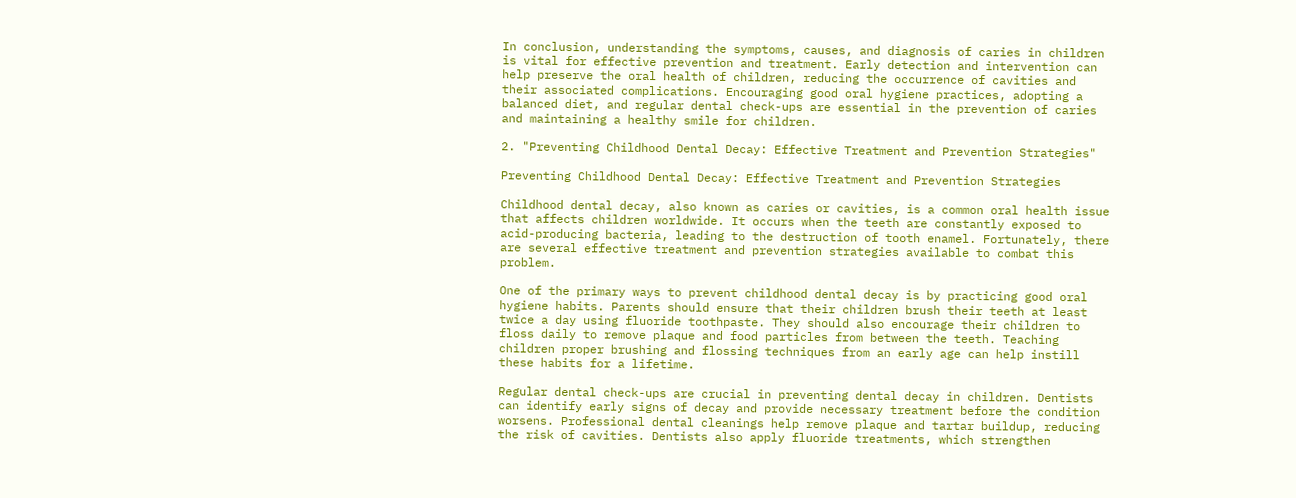In conclusion, understanding the symptoms, causes, and diagnosis of caries in children is vital for effective prevention and treatment. Early detection and intervention can help preserve the oral health of children, reducing the occurrence of cavities and their associated complications. Encouraging good oral hygiene practices, adopting a balanced diet, and regular dental check-ups are essential in the prevention of caries and maintaining a healthy smile for children.

2. "Preventing Childhood Dental Decay: Effective Treatment and Prevention Strategies"

Preventing Childhood Dental Decay: Effective Treatment and Prevention Strategies

Childhood dental decay, also known as caries or cavities, is a common oral health issue that affects children worldwide. It occurs when the teeth are constantly exposed to acid-producing bacteria, leading to the destruction of tooth enamel. Fortunately, there are several effective treatment and prevention strategies available to combat this problem.

One of the primary ways to prevent childhood dental decay is by practicing good oral hygiene habits. Parents should ensure that their children brush their teeth at least twice a day using fluoride toothpaste. They should also encourage their children to floss daily to remove plaque and food particles from between the teeth. Teaching children proper brushing and flossing techniques from an early age can help instill these habits for a lifetime.

Regular dental check-ups are crucial in preventing dental decay in children. Dentists can identify early signs of decay and provide necessary treatment before the condition worsens. Professional dental cleanings help remove plaque and tartar buildup, reducing the risk of cavities. Dentists also apply fluoride treatments, which strengthen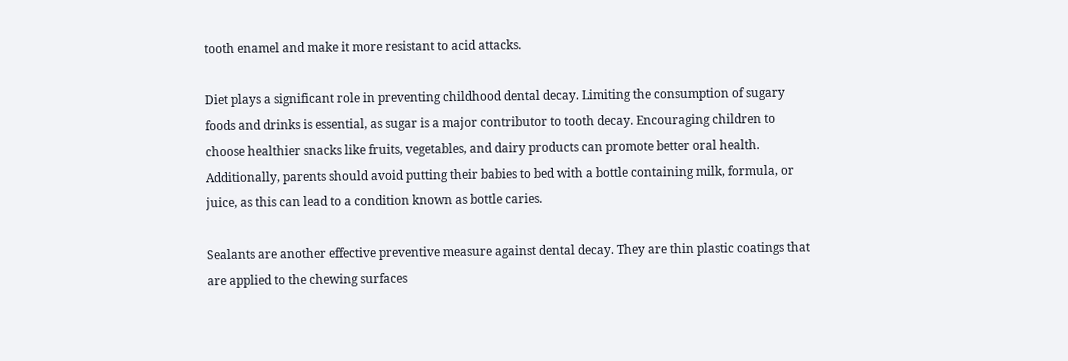tooth enamel and make it more resistant to acid attacks.

Diet plays a significant role in preventing childhood dental decay. Limiting the consumption of sugary foods and drinks is essential, as sugar is a major contributor to tooth decay. Encouraging children to choose healthier snacks like fruits, vegetables, and dairy products can promote better oral health. Additionally, parents should avoid putting their babies to bed with a bottle containing milk, formula, or juice, as this can lead to a condition known as bottle caries.

Sealants are another effective preventive measure against dental decay. They are thin plastic coatings that are applied to the chewing surfaces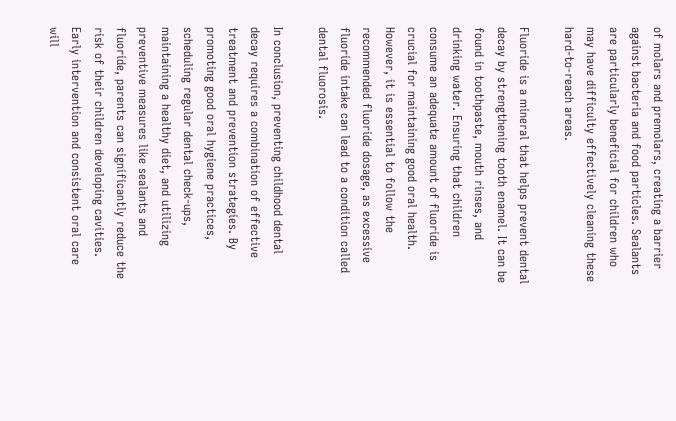of molars and premolars, creating a barrier against bacteria and food particles. Sealants are particularly beneficial for children who may have difficulty effectively cleaning these hard-to-reach areas.

Fluoride is a mineral that helps prevent dental decay by strengthening tooth enamel. It can be found in toothpaste, mouth rinses, and drinking water. Ensuring that children consume an adequate amount of fluoride is crucial for maintaining good oral health. However, it is essential to follow the recommended fluoride dosage, as excessive fluoride intake can lead to a condition called dental fluorosis.

In conclusion, preventing childhood dental decay requires a combination of effective treatment and prevention strategies. By promoting good oral hygiene practices, scheduling regular dental check-ups, maintaining a healthy diet, and utilizing preventive measures like sealants and fluoride, parents can significantly reduce the risk of their children developing cavities. Early intervention and consistent oral care will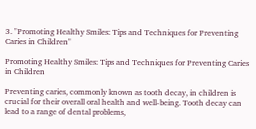3. "Promoting Healthy Smiles: Tips and Techniques for Preventing Caries in Children"

Promoting Healthy Smiles: Tips and Techniques for Preventing Caries in Children

Preventing caries, commonly known as tooth decay, in children is crucial for their overall oral health and well-being. Tooth decay can lead to a range of dental problems,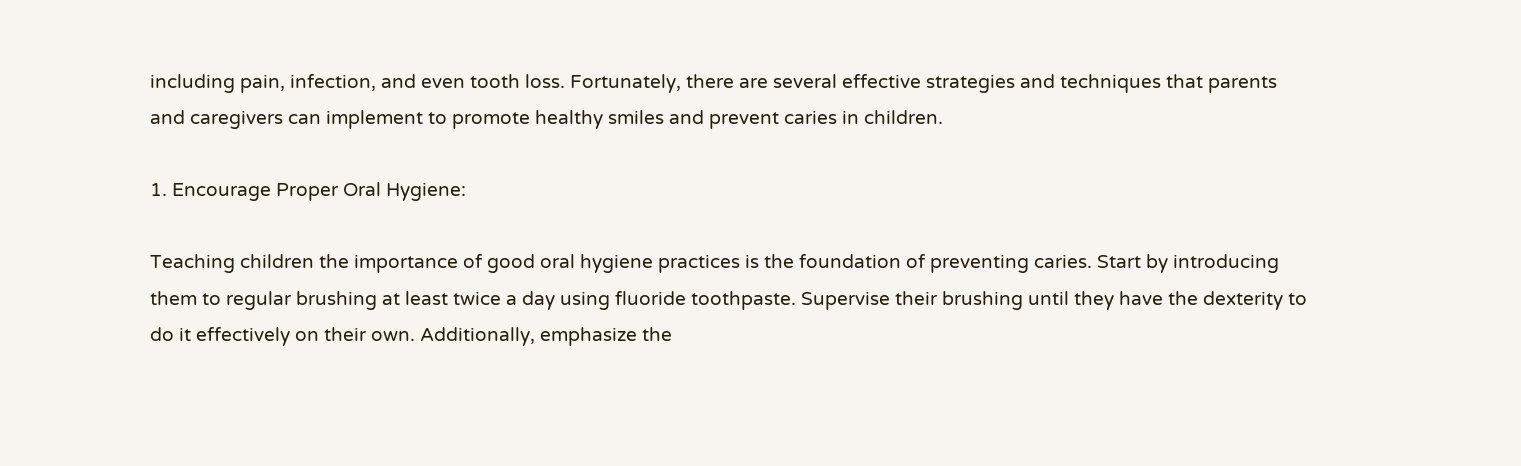including pain, infection, and even tooth loss. Fortunately, there are several effective strategies and techniques that parents and caregivers can implement to promote healthy smiles and prevent caries in children.

1. Encourage Proper Oral Hygiene:

Teaching children the importance of good oral hygiene practices is the foundation of preventing caries. Start by introducing them to regular brushing at least twice a day using fluoride toothpaste. Supervise their brushing until they have the dexterity to do it effectively on their own. Additionally, emphasize the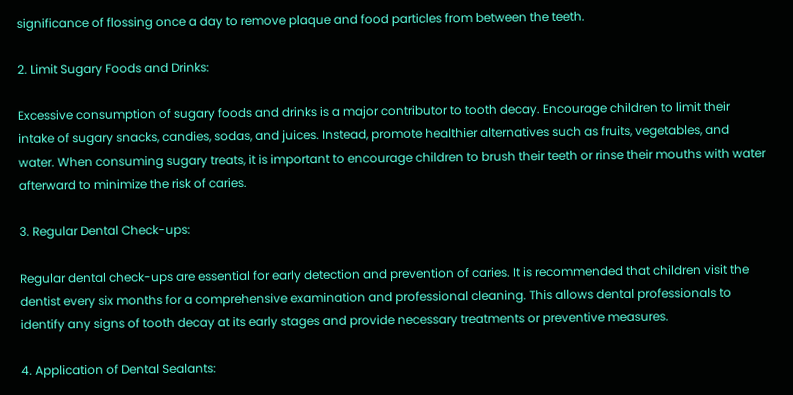significance of flossing once a day to remove plaque and food particles from between the teeth.

2. Limit Sugary Foods and Drinks:

Excessive consumption of sugary foods and drinks is a major contributor to tooth decay. Encourage children to limit their intake of sugary snacks, candies, sodas, and juices. Instead, promote healthier alternatives such as fruits, vegetables, and water. When consuming sugary treats, it is important to encourage children to brush their teeth or rinse their mouths with water afterward to minimize the risk of caries.

3. Regular Dental Check-ups:

Regular dental check-ups are essential for early detection and prevention of caries. It is recommended that children visit the dentist every six months for a comprehensive examination and professional cleaning. This allows dental professionals to identify any signs of tooth decay at its early stages and provide necessary treatments or preventive measures.

4. Application of Dental Sealants: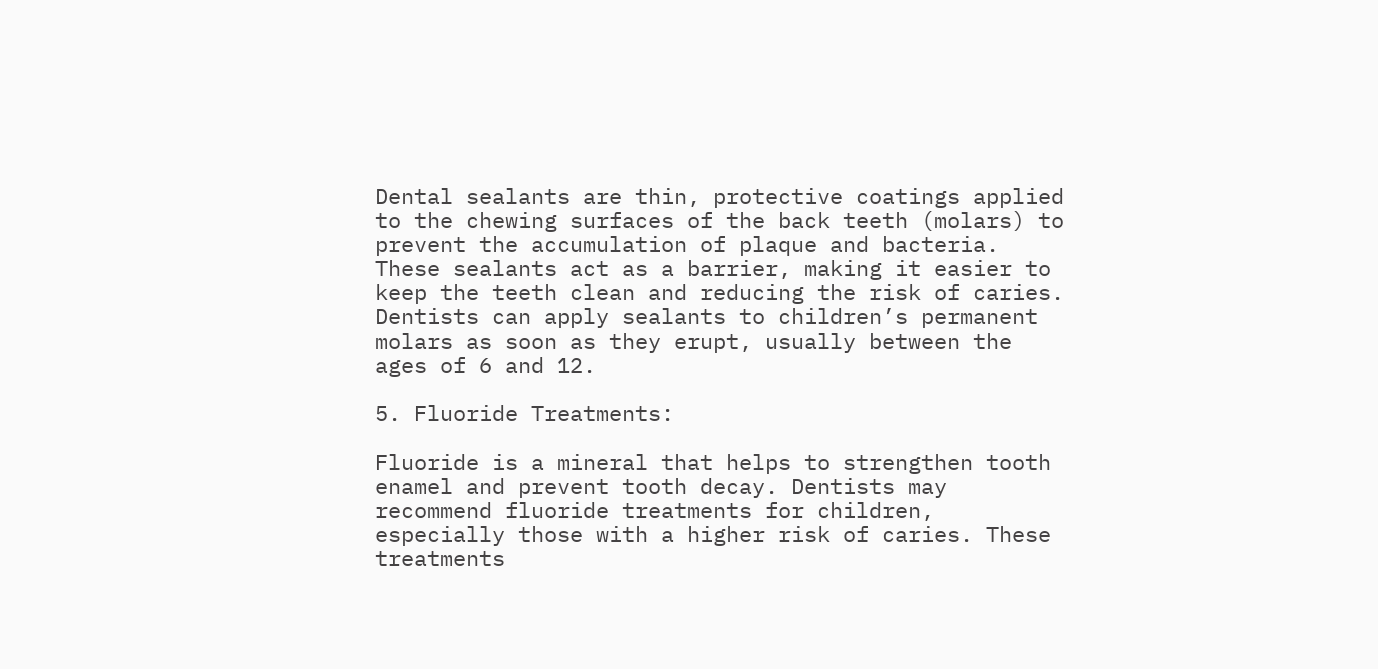Dental sealants are thin, protective coatings applied to the chewing surfaces of the back teeth (molars) to prevent the accumulation of plaque and bacteria. These sealants act as a barrier, making it easier to keep the teeth clean and reducing the risk of caries. Dentists can apply sealants to children’s permanent molars as soon as they erupt, usually between the ages of 6 and 12.

5. Fluoride Treatments:

Fluoride is a mineral that helps to strengthen tooth enamel and prevent tooth decay. Dentists may recommend fluoride treatments for children, especially those with a higher risk of caries. These treatments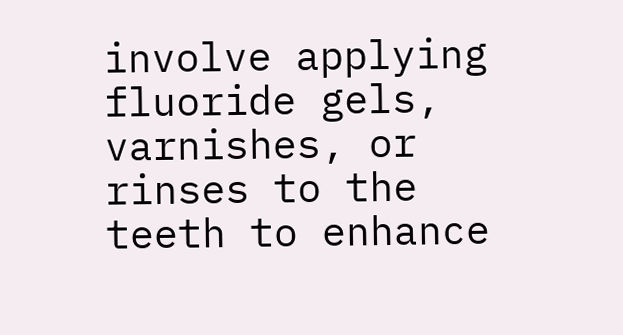involve applying fluoride gels, varnishes, or rinses to the teeth to enhance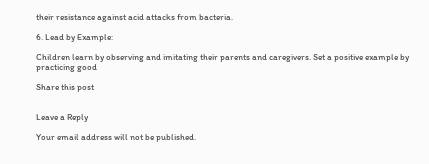their resistance against acid attacks from bacteria.

6. Lead by Example:

Children learn by observing and imitating their parents and caregivers. Set a positive example by practicing good

Share this post


Leave a Reply

Your email address will not be published.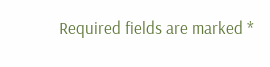Required fields are marked *